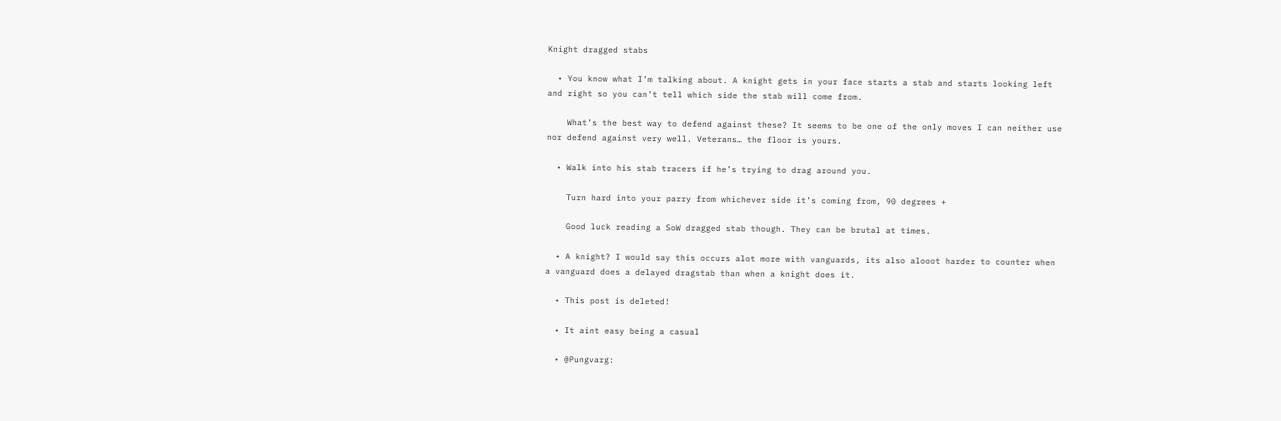Knight dragged stabs

  • You know what I’m talking about. A knight gets in your face starts a stab and starts looking left and right so you can’t tell which side the stab will come from.

    What’s the best way to defend against these? It seems to be one of the only moves I can neither use nor defend against very well. Veterans… the floor is yours.

  • Walk into his stab tracers if he’s trying to drag around you.

    Turn hard into your parry from whichever side it’s coming from, 90 degrees +

    Good luck reading a SoW dragged stab though. They can be brutal at times.

  • A knight? I would say this occurs alot more with vanguards, its also alooot harder to counter when a vanguard does a delayed dragstab than when a knight does it.

  • This post is deleted!

  • It aint easy being a casual

  • @Pungvarg: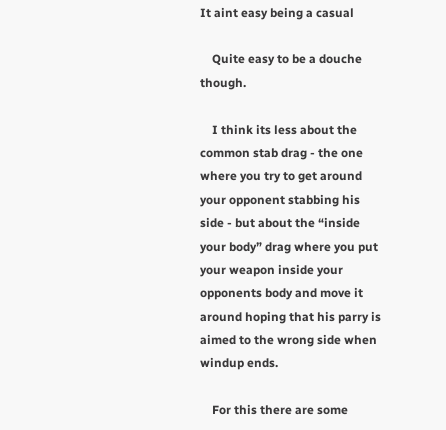It aint easy being a casual

    Quite easy to be a douche though.

    I think its less about the common stab drag - the one where you try to get around your opponent stabbing his side - but about the “inside your body” drag where you put your weapon inside your opponents body and move it around hoping that his parry is aimed to the wrong side when windup ends.

    For this there are some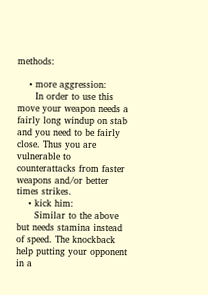methods:

    • more aggression:
      In order to use this move your weapon needs a fairly long windup on stab and you need to be fairly close. Thus you are vulnerable to counterattacks from faster weapons and/or better times strikes.
    • kick him:
      Similar to the above but needs stamina instead of speed. The knockback help putting your opponent in a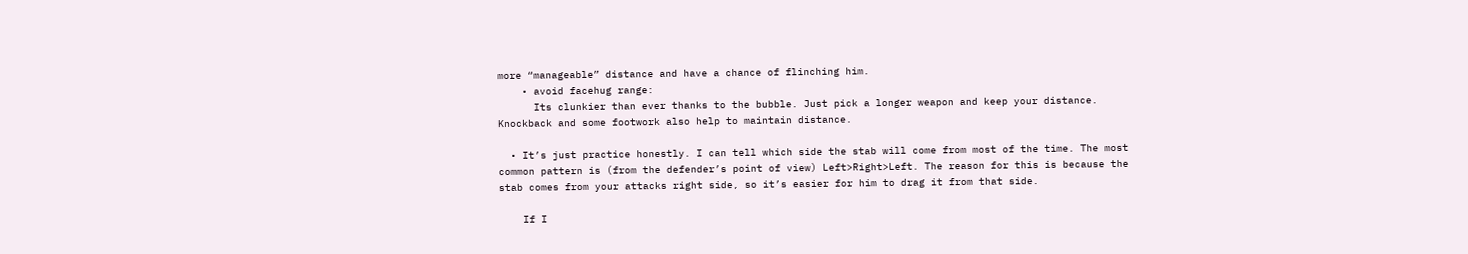more “manageable” distance and have a chance of flinching him.
    • avoid facehug range:
      Its clunkier than ever thanks to the bubble. Just pick a longer weapon and keep your distance. Knockback and some footwork also help to maintain distance.

  • It’s just practice honestly. I can tell which side the stab will come from most of the time. The most common pattern is (from the defender’s point of view) Left>Right>Left. The reason for this is because the stab comes from your attacks right side, so it’s easier for him to drag it from that side.

    If I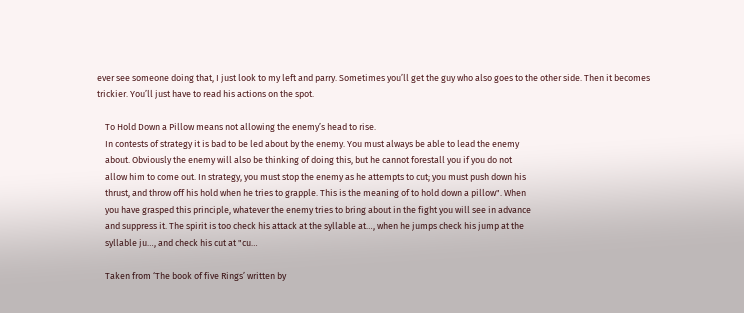ever see someone doing that, I just look to my left and parry. Sometimes you’ll get the guy who also goes to the other side. Then it becomes trickier. You’ll just have to read his actions on the spot.

    To Hold Down a Pillow means not allowing the enemy’s head to rise.
    In contests of strategy it is bad to be led about by the enemy. You must always be able to lead the enemy
    about. Obviously the enemy will also be thinking of doing this, but he cannot forestall you if you do not
    allow him to come out. In strategy, you must stop the enemy as he attempts to cut; you must push down his
    thrust, and throw off his hold when he tries to grapple. This is the meaning of to hold down a pillow". When
    you have grasped this principle, whatever the enemy tries to bring about in the fight you will see in advance
    and suppress it. The spirit is too check his attack at the syllable at…, when he jumps check his jump at the
    syllable ju…, and check his cut at "cu…

    Taken from ‘The book of five Rings’ written by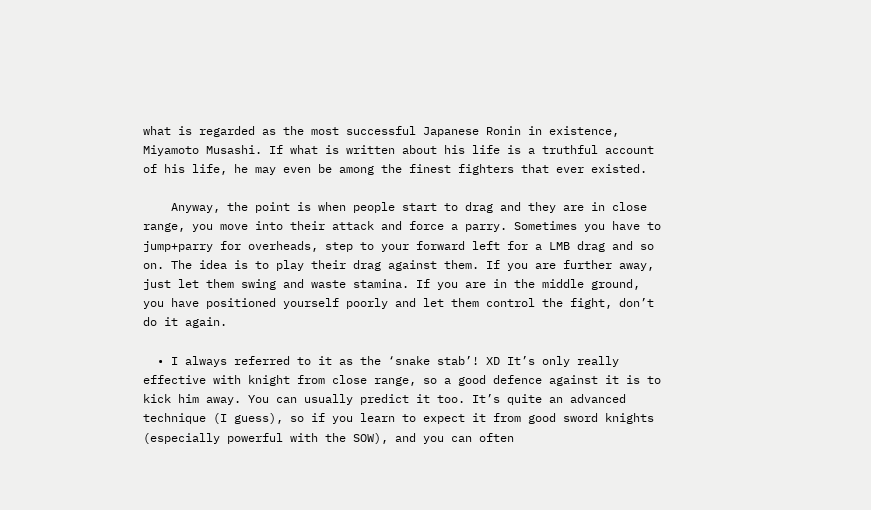what is regarded as the most successful Japanese Ronin in existence, Miyamoto Musashi. If what is written about his life is a truthful account of his life, he may even be among the finest fighters that ever existed.

    Anyway, the point is when people start to drag and they are in close range, you move into their attack and force a parry. Sometimes you have to jump+parry for overheads, step to your forward left for a LMB drag and so on. The idea is to play their drag against them. If you are further away, just let them swing and waste stamina. If you are in the middle ground, you have positioned yourself poorly and let them control the fight, don’t do it again.

  • I always referred to it as the ‘snake stab’! XD It’s only really effective with knight from close range, so a good defence against it is to kick him away. You can usually predict it too. It’s quite an advanced technique (I guess), so if you learn to expect it from good sword knights (especially powerful with the SOW), and you can often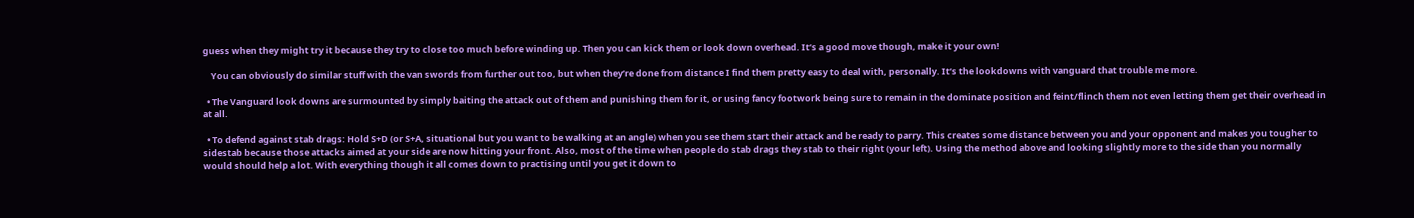guess when they might try it because they try to close too much before winding up. Then you can kick them or look down overhead. It’s a good move though, make it your own!

    You can obviously do similar stuff with the van swords from further out too, but when they’re done from distance I find them pretty easy to deal with, personally. It’s the lookdowns with vanguard that trouble me more.

  • The Vanguard look downs are surmounted by simply baiting the attack out of them and punishing them for it, or using fancy footwork being sure to remain in the dominate position and feint/flinch them not even letting them get their overhead in at all.

  • To defend against stab drags: Hold S+D (or S+A, situational but you want to be walking at an angle) when you see them start their attack and be ready to parry. This creates some distance between you and your opponent and makes you tougher to sidestab because those attacks aimed at your side are now hitting your front. Also, most of the time when people do stab drags they stab to their right (your left). Using the method above and looking slightly more to the side than you normally would should help a lot. With everything though it all comes down to practising until you get it down to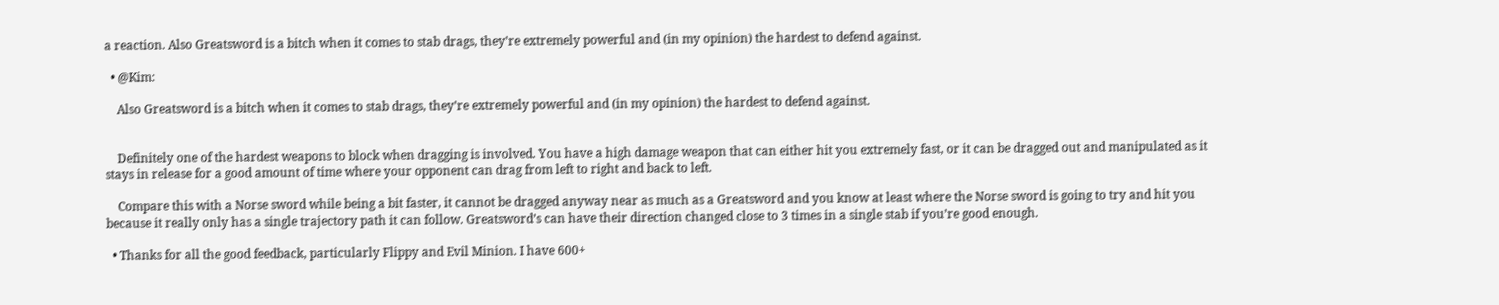a reaction. Also Greatsword is a bitch when it comes to stab drags, they’re extremely powerful and (in my opinion) the hardest to defend against.

  • @Kim:

    Also Greatsword is a bitch when it comes to stab drags, they’re extremely powerful and (in my opinion) the hardest to defend against.


    Definitely one of the hardest weapons to block when dragging is involved. You have a high damage weapon that can either hit you extremely fast, or it can be dragged out and manipulated as it stays in release for a good amount of time where your opponent can drag from left to right and back to left.

    Compare this with a Norse sword while being a bit faster, it cannot be dragged anyway near as much as a Greatsword and you know at least where the Norse sword is going to try and hit you because it really only has a single trajectory path it can follow. Greatsword’s can have their direction changed close to 3 times in a single stab if you’re good enough.

  • Thanks for all the good feedback, particularly Flippy and Evil Minion. I have 600+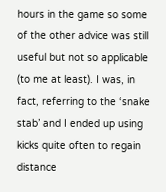hours in the game so some of the other advice was still useful but not so applicable (to me at least). I was, in fact, referring to the ‘snake stab’ and I ended up using kicks quite often to regain distance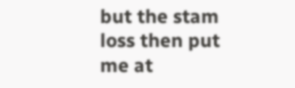but the stam loss then put me at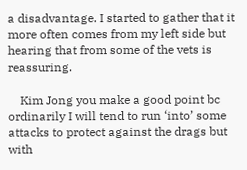a disadvantage. I started to gather that it more often comes from my left side but hearing that from some of the vets is reassuring.

    Kim Jong you make a good point bc ordinarily I will tend to run ‘into’ some attacks to protect against the drags but with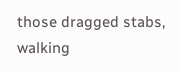those dragged stabs, walking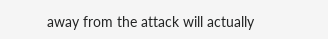away from the attack will actually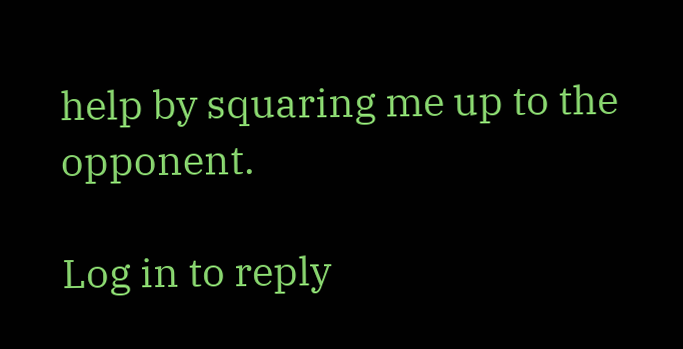help by squaring me up to the opponent.

Log in to reply